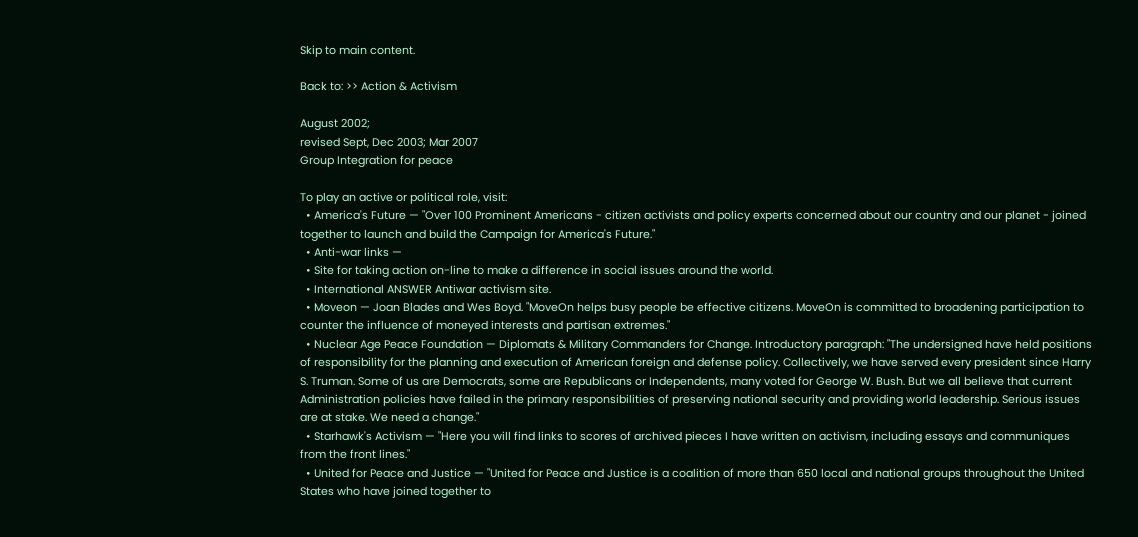Skip to main content.

Back to: >> Action & Activism

August 2002;
revised Sept, Dec 2003; Mar 2007
Group Integration for peace

To play an active or political role, visit:
  • America's Future — "Over 100 Prominent Americans - citizen activists and policy experts concerned about our country and our planet - joined together to launch and build the Campaign for America's Future."
  • Anti-war links —
  • Site for taking action on-line to make a difference in social issues around the world.
  • International ANSWER Antiwar activism site.
  • Moveon — Joan Blades and Wes Boyd. "MoveOn helps busy people be effective citizens. MoveOn is committed to broadening participation to counter the influence of moneyed interests and partisan extremes."
  • Nuclear Age Peace Foundation — Diplomats & Military Commanders for Change. Introductory paragraph: "The undersigned have held positions of responsibility for the planning and execution of American foreign and defense policy. Collectively, we have served every president since Harry S. Truman. Some of us are Democrats, some are Republicans or Independents, many voted for George W. Bush. But we all believe that current Administration policies have failed in the primary responsibilities of preserving national security and providing world leadership. Serious issues are at stake. We need a change."
  • Starhawk's Activism — "Here you will find links to scores of archived pieces I have written on activism, including essays and communiques from the front lines."
  • United for Peace and Justice — "United for Peace and Justice is a coalition of more than 650 local and national groups throughout the United States who have joined together to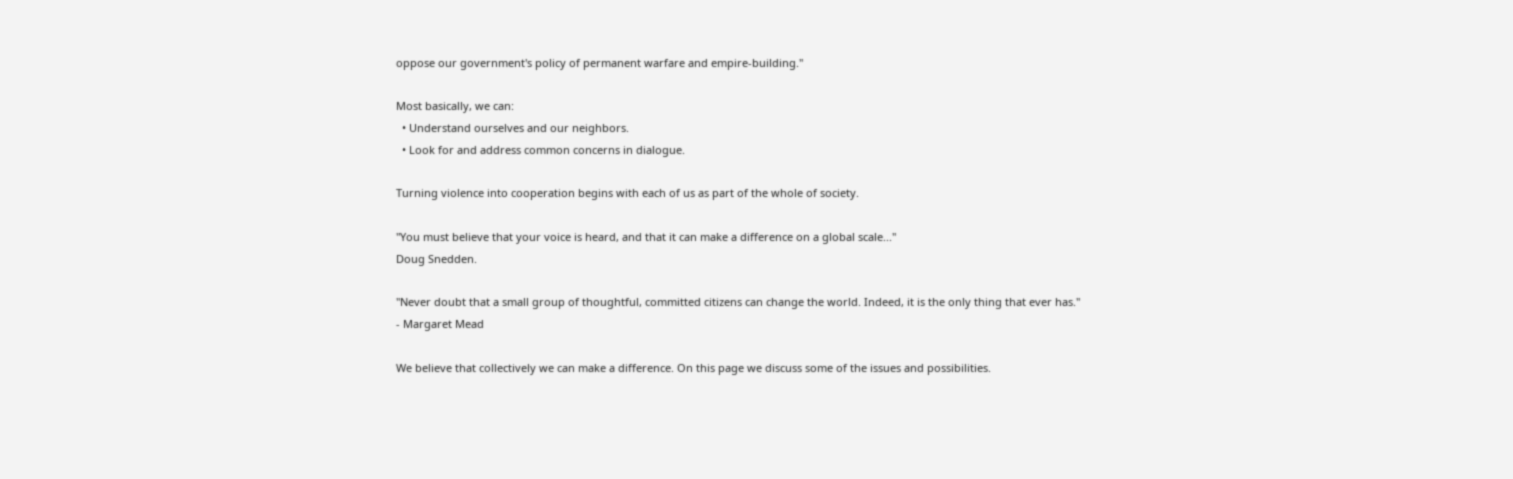oppose our government's policy of permanent warfare and empire-building."

Most basically, we can:
  • Understand ourselves and our neighbors.
  • Look for and address common concerns in dialogue.

Turning violence into cooperation begins with each of us as part of the whole of society.

"You must believe that your voice is heard, and that it can make a difference on a global scale..."
Doug Snedden.

"Never doubt that a small group of thoughtful, committed citizens can change the world. Indeed, it is the only thing that ever has."
- Margaret Mead

We believe that collectively we can make a difference. On this page we discuss some of the issues and possibilities.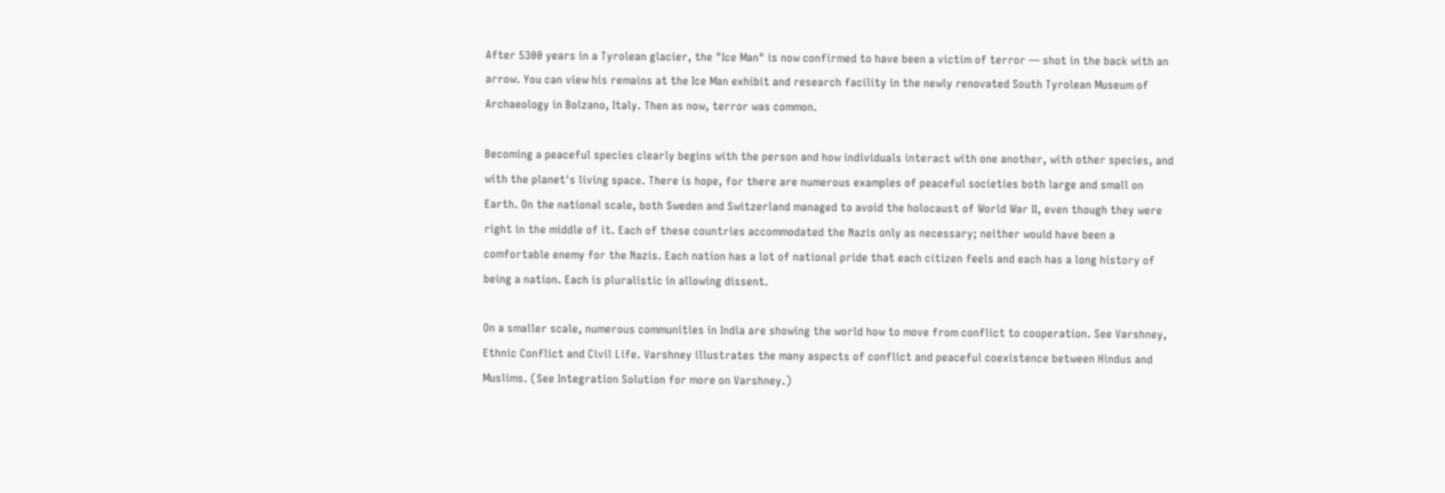After 5300 years in a Tyrolean glacier, the "Ice Man" is now confirmed to have been a victim of terror — shot in the back with an arrow. You can view his remains at the Ice Man exhibit and research facility in the newly renovated South Tyrolean Museum of Archaeology in Bolzano, Italy. Then as now, terror was common.

Becoming a peaceful species clearly begins with the person and how individuals interact with one another, with other species, and with the planet's living space. There is hope, for there are numerous examples of peaceful societies both large and small on Earth. On the national scale, both Sweden and Switzerland managed to avoid the holocaust of World War II, even though they were right in the middle of it. Each of these countries accommodated the Nazis only as necessary; neither would have been a comfortable enemy for the Nazis. Each nation has a lot of national pride that each citizen feels and each has a long history of being a nation. Each is pluralistic in allowing dissent.

On a smaller scale, numerous communities in India are showing the world how to move from conflict to cooperation. See Varshney, Ethnic Conflict and Civil Life. Varshney illustrates the many aspects of conflict and peaceful coexistence between Hindus and Muslims. (See Integration Solution for more on Varshney.)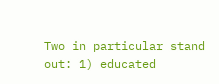Two in particular stand out: 1) educated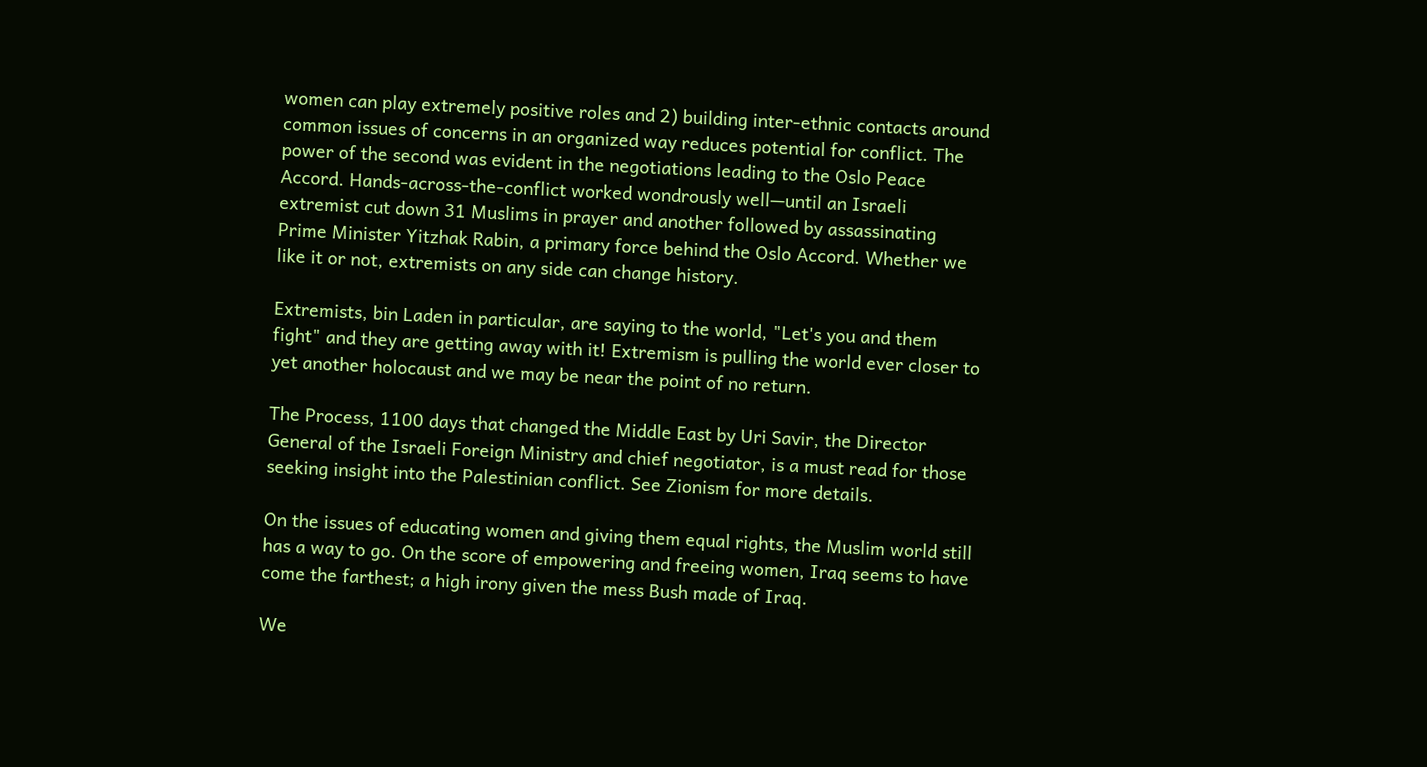women can play extremely positive roles and 2) building inter-ethnic contacts around common issues of concerns in an organized way reduces potential for conflict. The power of the second was evident in the negotiations leading to the Oslo Peace Accord. Hands-across-the-conflict worked wondrously well—until an Israeli extremist cut down 31 Muslims in prayer and another followed by assassinating Prime Minister Yitzhak Rabin, a primary force behind the Oslo Accord. Whether we like it or not, extremists on any side can change history.

Extremists, bin Laden in particular, are saying to the world, "Let's you and them fight" and they are getting away with it! Extremism is pulling the world ever closer to yet another holocaust and we may be near the point of no return.

The Process, 1100 days that changed the Middle East by Uri Savir, the Director General of the Israeli Foreign Ministry and chief negotiator, is a must read for those seeking insight into the Palestinian conflict. See Zionism for more details.

On the issues of educating women and giving them equal rights, the Muslim world still has a way to go. On the score of empowering and freeing women, Iraq seems to have come the farthest; a high irony given the mess Bush made of Iraq.

We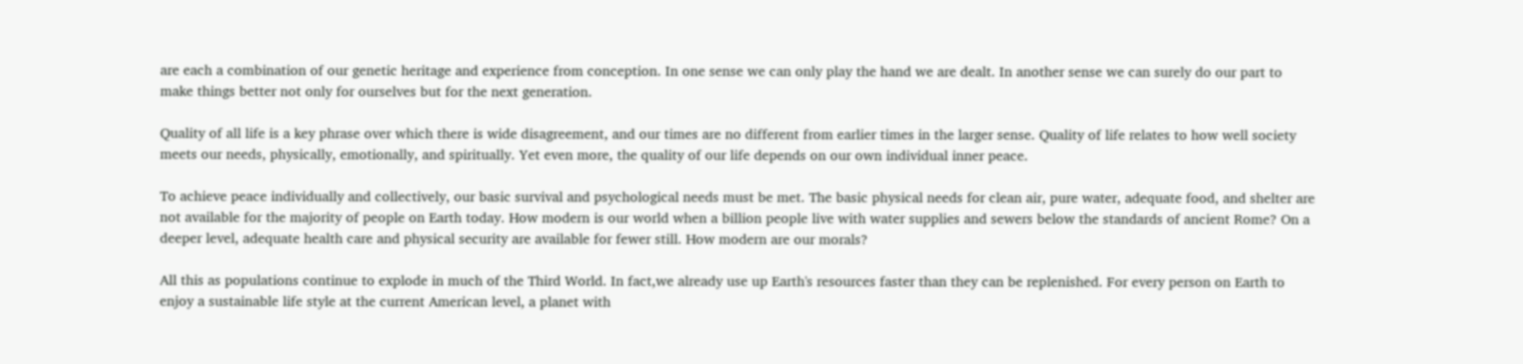are each a combination of our genetic heritage and experience from conception. In one sense we can only play the hand we are dealt. In another sense we can surely do our part to make things better not only for ourselves but for the next generation.

Quality of all life is a key phrase over which there is wide disagreement, and our times are no different from earlier times in the larger sense. Quality of life relates to how well society meets our needs, physically, emotionally, and spiritually. Yet even more, the quality of our life depends on our own individual inner peace.

To achieve peace individually and collectively, our basic survival and psychological needs must be met. The basic physical needs for clean air, pure water, adequate food, and shelter are not available for the majority of people on Earth today. How modern is our world when a billion people live with water supplies and sewers below the standards of ancient Rome? On a deeper level, adequate health care and physical security are available for fewer still. How modern are our morals?

All this as populations continue to explode in much of the Third World. In fact,we already use up Earth's resources faster than they can be replenished. For every person on Earth to enjoy a sustainable life style at the current American level, a planet with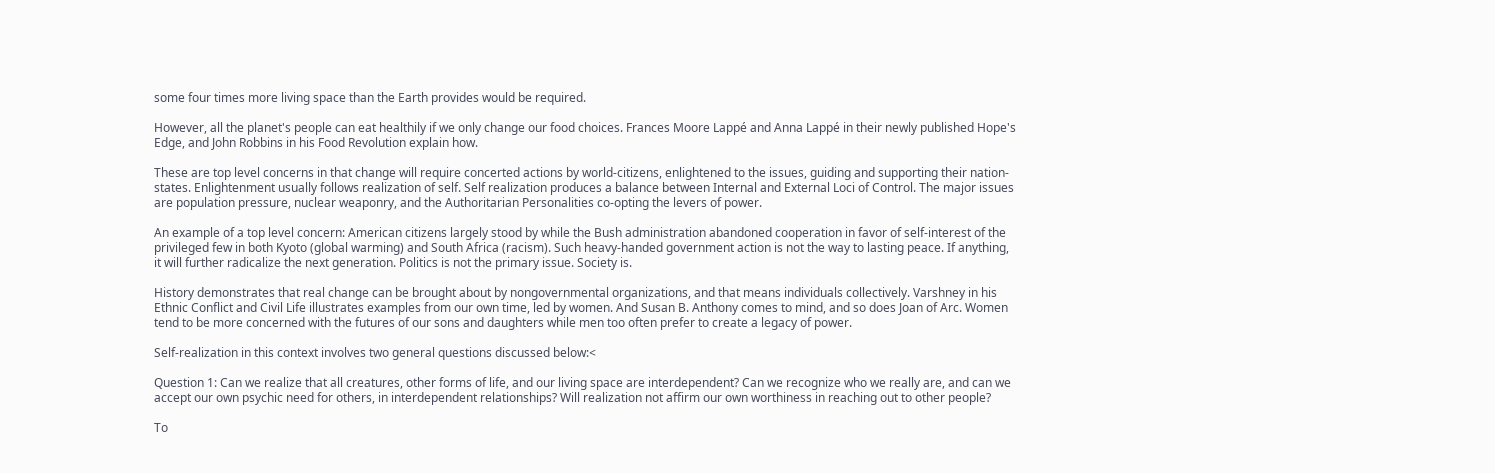some four times more living space than the Earth provides would be required.

However, all the planet's people can eat healthily if we only change our food choices. Frances Moore Lappé and Anna Lappé in their newly published Hope's Edge, and John Robbins in his Food Revolution explain how.

These are top level concerns in that change will require concerted actions by world-citizens, enlightened to the issues, guiding and supporting their nation-states. Enlightenment usually follows realization of self. Self realization produces a balance between Internal and External Loci of Control. The major issues are population pressure, nuclear weaponry, and the Authoritarian Personalities co-opting the levers of power.

An example of a top level concern: American citizens largely stood by while the Bush administration abandoned cooperation in favor of self-interest of the privileged few in both Kyoto (global warming) and South Africa (racism). Such heavy-handed government action is not the way to lasting peace. If anything, it will further radicalize the next generation. Politics is not the primary issue. Society is.

History demonstrates that real change can be brought about by nongovernmental organizations, and that means individuals collectively. Varshney in his Ethnic Conflict and Civil Life illustrates examples from our own time, led by women. And Susan B. Anthony comes to mind, and so does Joan of Arc. Women tend to be more concerned with the futures of our sons and daughters while men too often prefer to create a legacy of power.

Self-realization in this context involves two general questions discussed below:<

Question 1: Can we realize that all creatures, other forms of life, and our living space are interdependent? Can we recognize who we really are, and can we accept our own psychic need for others, in interdependent relationships? Will realization not affirm our own worthiness in reaching out to other people?

To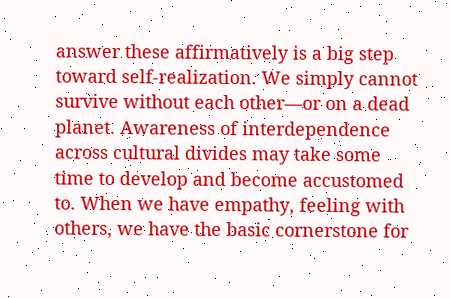answer these affirmatively is a big step toward self-realization. We simply cannot survive without each other—or on a dead planet. Awareness of interdependence across cultural divides may take some time to develop and become accustomed to. When we have empathy, feeling with others, we have the basic cornerstone for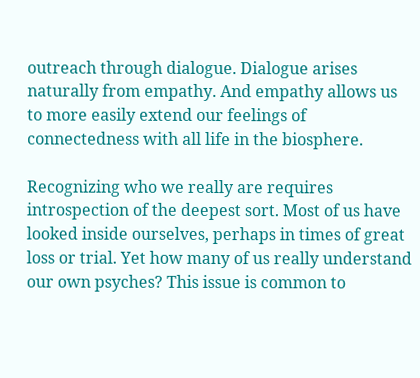outreach through dialogue. Dialogue arises naturally from empathy. And empathy allows us to more easily extend our feelings of connectedness with all life in the biosphere.

Recognizing who we really are requires introspection of the deepest sort. Most of us have looked inside ourselves, perhaps in times of great loss or trial. Yet how many of us really understand our own psyches? This issue is common to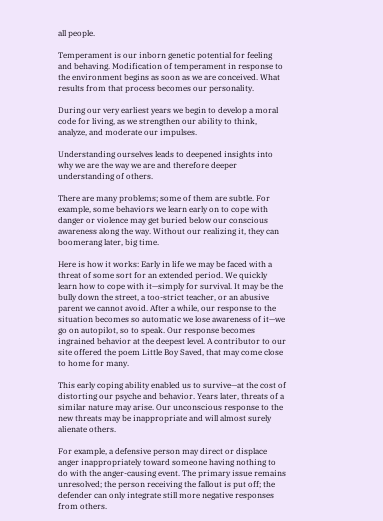all people.

Temperament is our inborn genetic potential for feeling and behaving. Modification of temperament in response to the environment begins as soon as we are conceived. What results from that process becomes our personality.

During our very earliest years we begin to develop a moral code for living, as we strengthen our ability to think, analyze, and moderate our impulses.

Understanding ourselves leads to deepened insights into why we are the way we are and therefore deeper understanding of others.

There are many problems; some of them are subtle. For example, some behaviors we learn early on to cope with danger or violence may get buried below our conscious awareness along the way. Without our realizing it, they can boomerang later, big time.

Here is how it works: Early in life we may be faced with a threat of some sort for an extended period. We quickly learn how to cope with it—simply for survival. It may be the bully down the street, a too-strict teacher, or an abusive parent we cannot avoid. After a while, our response to the situation becomes so automatic we lose awareness of it—we go on autopilot, so to speak. Our response becomes ingrained behavior at the deepest level. A contributor to our site offered the poem Little Boy Saved, that may come close to home for many.

This early coping ability enabled us to survive—at the cost of distorting our psyche and behavior. Years later, threats of a similar nature may arise. Our unconscious response to the new threats may be inappropriate and will almost surely alienate others.

For example, a defensive person may direct or displace anger inappropriately toward someone having nothing to do with the anger-causing event. The primary issue remains unresolved; the person receiving the fallout is put off; the defender can only integrate still more negative responses from others.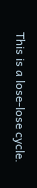This is a lose-lose cycle.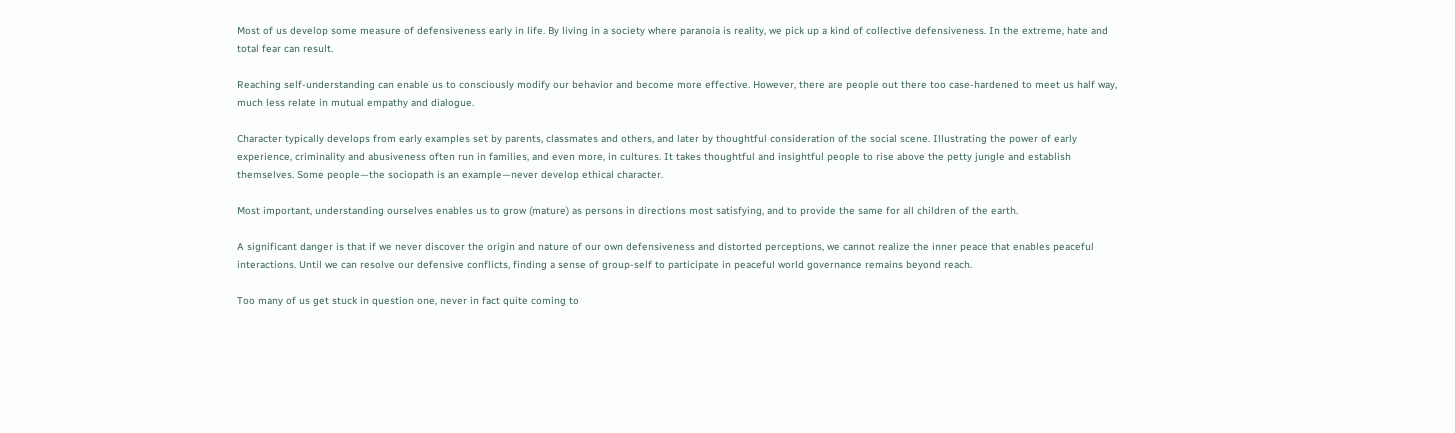Most of us develop some measure of defensiveness early in life. By living in a society where paranoia is reality, we pick up a kind of collective defensiveness. In the extreme, hate and total fear can result.

Reaching self-understanding can enable us to consciously modify our behavior and become more effective. However, there are people out there too case-hardened to meet us half way, much less relate in mutual empathy and dialogue.

Character typically develops from early examples set by parents, classmates and others, and later by thoughtful consideration of the social scene. Illustrating the power of early experience, criminality and abusiveness often run in families, and even more, in cultures. It takes thoughtful and insightful people to rise above the petty jungle and establish themselves. Some people—the sociopath is an example—never develop ethical character.

Most important, understanding ourselves enables us to grow (mature) as persons in directions most satisfying, and to provide the same for all children of the earth.

A significant danger is that if we never discover the origin and nature of our own defensiveness and distorted perceptions, we cannot realize the inner peace that enables peaceful interactions. Until we can resolve our defensive conflicts, finding a sense of group-self to participate in peaceful world governance remains beyond reach.

Too many of us get stuck in question one, never in fact quite coming to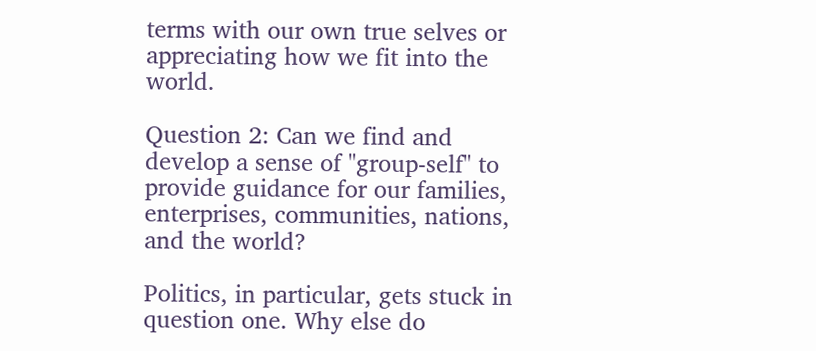terms with our own true selves or appreciating how we fit into the world.

Question 2: Can we find and develop a sense of "group-self" to provide guidance for our families, enterprises, communities, nations, and the world?

Politics, in particular, gets stuck in question one. Why else do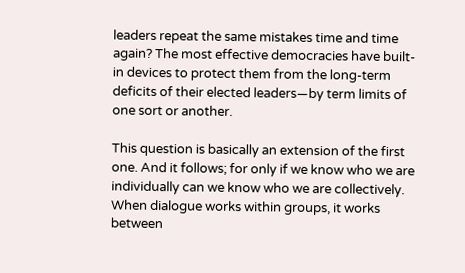leaders repeat the same mistakes time and time again? The most effective democracies have built-in devices to protect them from the long-term deficits of their elected leaders—by term limits of one sort or another.

This question is basically an extension of the first one. And it follows; for only if we know who we are individually can we know who we are collectively. When dialogue works within groups, it works between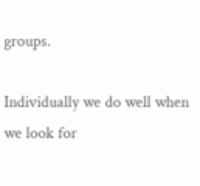groups.

Individually we do well when we look for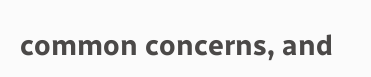common concerns, and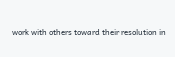work with others toward their resolution in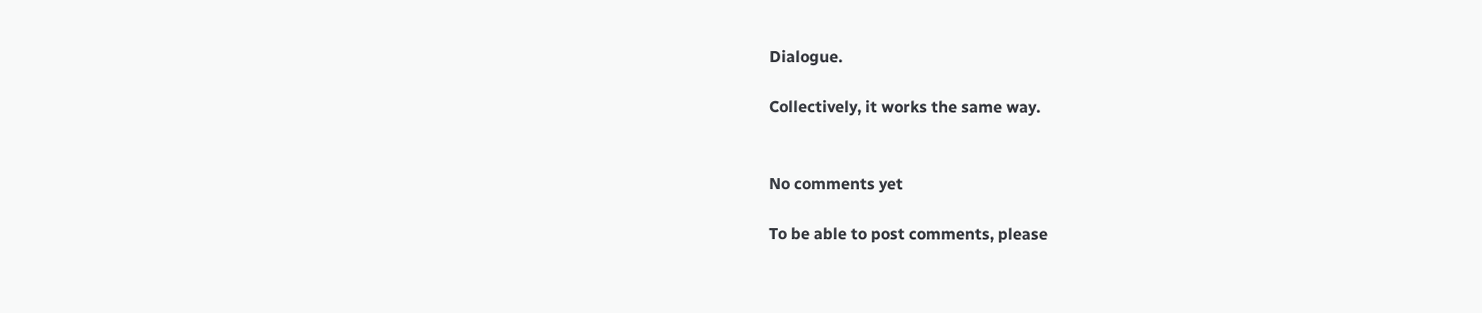Dialogue.

Collectively, it works the same way.


No comments yet

To be able to post comments, please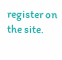register on the site.